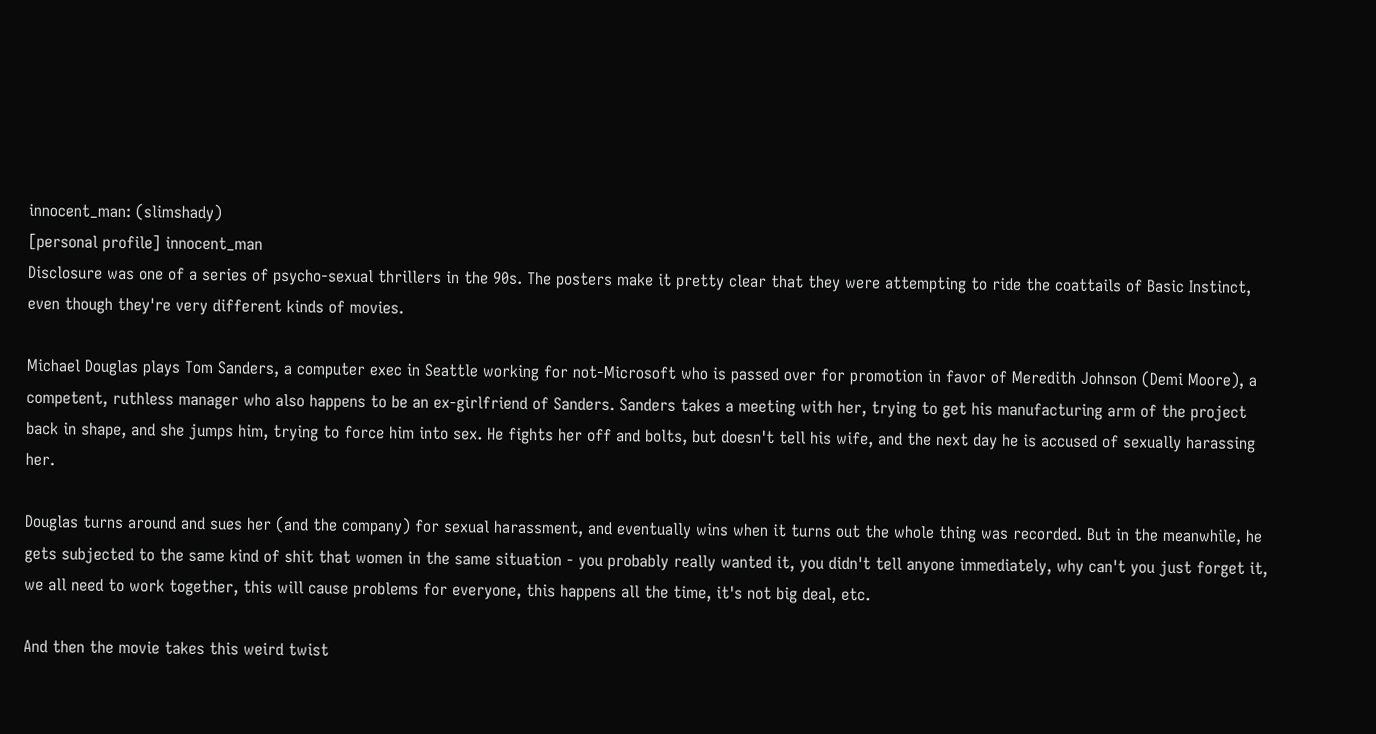innocent_man: (slimshady)
[personal profile] innocent_man
Disclosure was one of a series of psycho-sexual thrillers in the 90s. The posters make it pretty clear that they were attempting to ride the coattails of Basic Instinct, even though they're very different kinds of movies.

Michael Douglas plays Tom Sanders, a computer exec in Seattle working for not-Microsoft who is passed over for promotion in favor of Meredith Johnson (Demi Moore), a competent, ruthless manager who also happens to be an ex-girlfriend of Sanders. Sanders takes a meeting with her, trying to get his manufacturing arm of the project back in shape, and she jumps him, trying to force him into sex. He fights her off and bolts, but doesn't tell his wife, and the next day he is accused of sexually harassing her.

Douglas turns around and sues her (and the company) for sexual harassment, and eventually wins when it turns out the whole thing was recorded. But in the meanwhile, he gets subjected to the same kind of shit that women in the same situation - you probably really wanted it, you didn't tell anyone immediately, why can't you just forget it, we all need to work together, this will cause problems for everyone, this happens all the time, it's not big deal, etc.

And then the movie takes this weird twist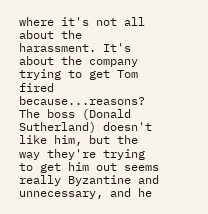where it's not all about the harassment. It's about the company trying to get Tom fired because...reasons? The boss (Donald Sutherland) doesn't like him, but the way they're trying to get him out seems really Byzantine and unnecessary, and he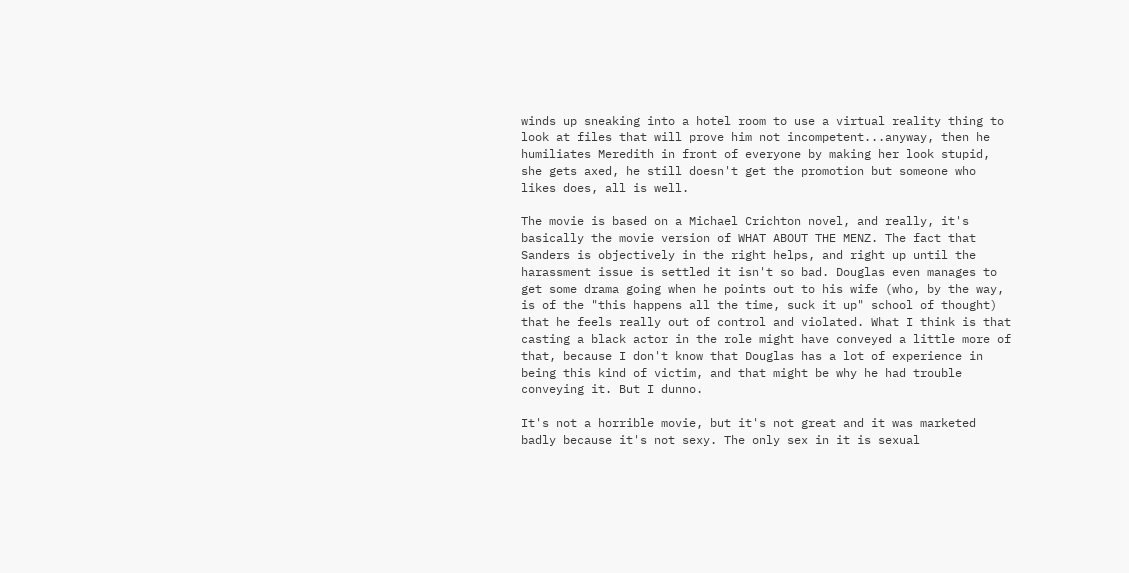winds up sneaking into a hotel room to use a virtual reality thing to look at files that will prove him not incompetent...anyway, then he humiliates Meredith in front of everyone by making her look stupid, she gets axed, he still doesn't get the promotion but someone who likes does, all is well.

The movie is based on a Michael Crichton novel, and really, it's basically the movie version of WHAT ABOUT THE MENZ. The fact that Sanders is objectively in the right helps, and right up until the harassment issue is settled it isn't so bad. Douglas even manages to get some drama going when he points out to his wife (who, by the way, is of the "this happens all the time, suck it up" school of thought) that he feels really out of control and violated. What I think is that casting a black actor in the role might have conveyed a little more of that, because I don't know that Douglas has a lot of experience in being this kind of victim, and that might be why he had trouble conveying it. But I dunno.

It's not a horrible movie, but it's not great and it was marketed badly because it's not sexy. The only sex in it is sexual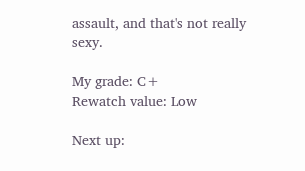assault, and that's not really sexy.

My grade: C+
Rewatch value: Low

Next up: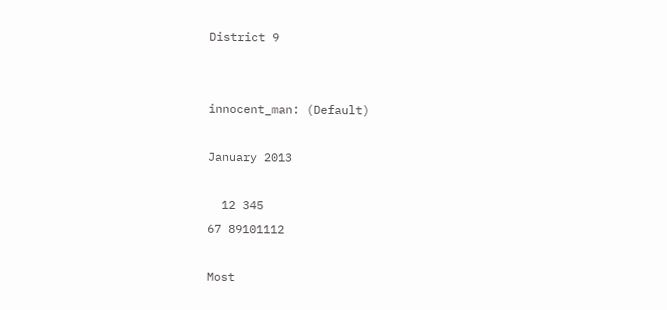District 9


innocent_man: (Default)

January 2013

  12 345
67 89101112

Most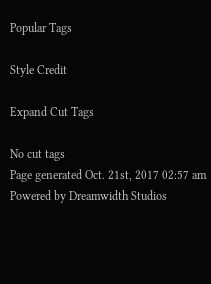Popular Tags

Style Credit

Expand Cut Tags

No cut tags
Page generated Oct. 21st, 2017 02:57 am
Powered by Dreamwidth Studios